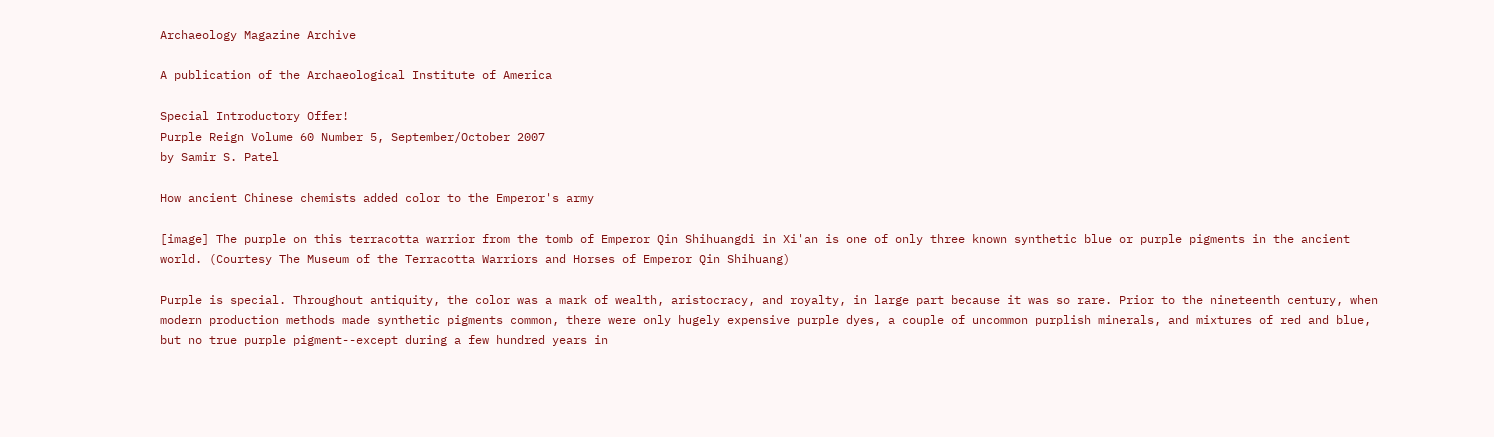Archaeology Magazine Archive

A publication of the Archaeological Institute of America

Special Introductory Offer!
Purple Reign Volume 60 Number 5, September/October 2007
by Samir S. Patel

How ancient Chinese chemists added color to the Emperor's army

[image] The purple on this terracotta warrior from the tomb of Emperor Qin Shihuangdi in Xi'an is one of only three known synthetic blue or purple pigments in the ancient world. (Courtesy The Museum of the Terracotta Warriors and Horses of Emperor Qin Shihuang)

Purple is special. Throughout antiquity, the color was a mark of wealth, aristocracy, and royalty, in large part because it was so rare. Prior to the nineteenth century, when modern production methods made synthetic pigments common, there were only hugely expensive purple dyes, a couple of uncommon purplish minerals, and mixtures of red and blue, but no true purple pigment--except during a few hundred years in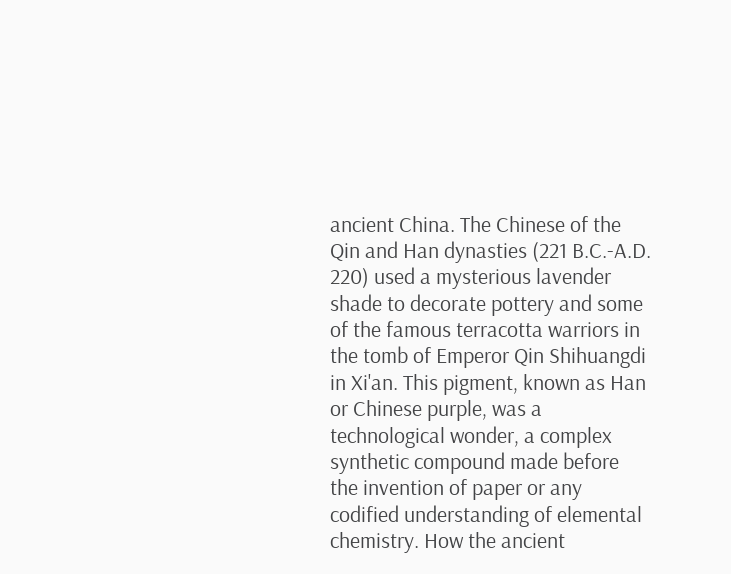ancient China. The Chinese of the Qin and Han dynasties (221 B.C.-A.D. 220) used a mysterious lavender shade to decorate pottery and some of the famous terracotta warriors in the tomb of Emperor Qin Shihuangdi in Xi'an. This pigment, known as Han or Chinese purple, was a technological wonder, a complex synthetic compound made before the invention of paper or any codified understanding of elemental chemistry. How the ancient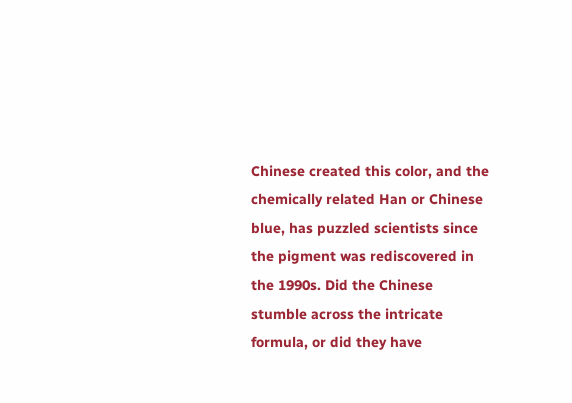Chinese created this color, and the chemically related Han or Chinese blue, has puzzled scientists since the pigment was rediscovered in the 1990s. Did the Chinese stumble across the intricate formula, or did they have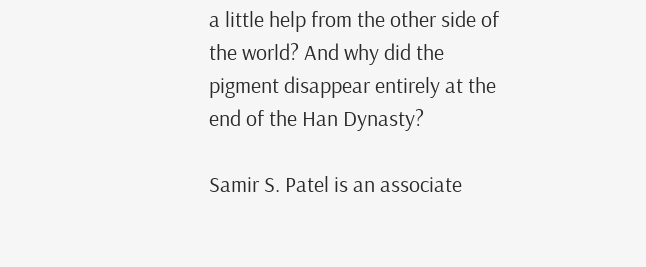a little help from the other side of the world? And why did the pigment disappear entirely at the end of the Han Dynasty?

Samir S. Patel is an associate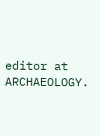editor at ARCHAEOLOGY.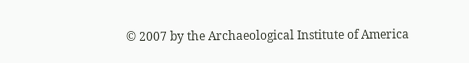© 2007 by the Archaeological Institute of America